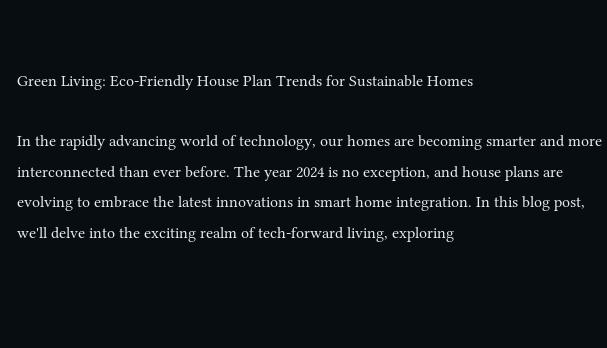Green Living: Eco-Friendly House Plan Trends for Sustainable Homes

In the rapidly advancing world of technology, our homes are becoming smarter and more interconnected than ever before. The year 2024 is no exception, and house plans are evolving to embrace the latest innovations in smart home integration. In this blog post, we'll delve into the exciting realm of tech-forward living, exploring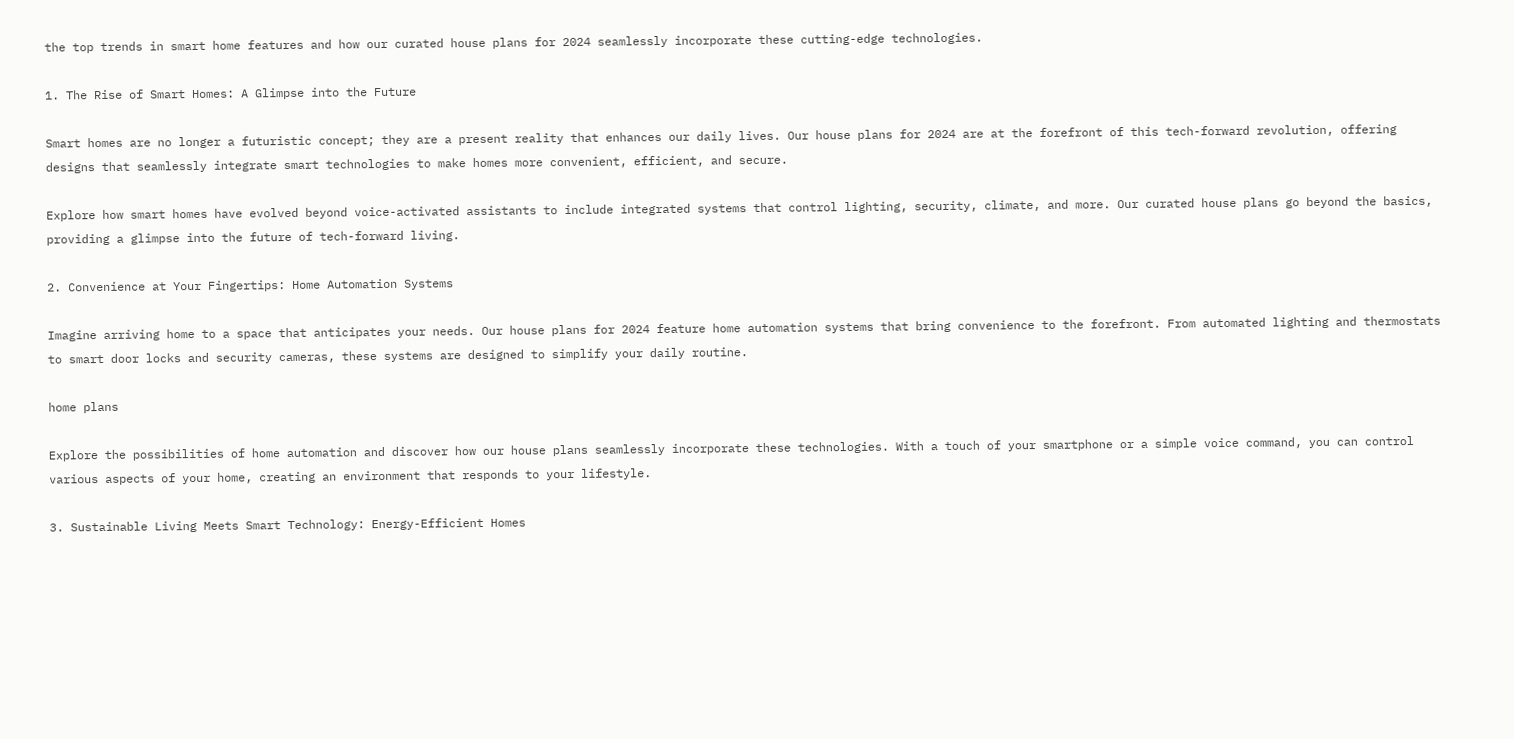the top trends in smart home features and how our curated house plans for 2024 seamlessly incorporate these cutting-edge technologies.

1. The Rise of Smart Homes: A Glimpse into the Future

Smart homes are no longer a futuristic concept; they are a present reality that enhances our daily lives. Our house plans for 2024 are at the forefront of this tech-forward revolution, offering designs that seamlessly integrate smart technologies to make homes more convenient, efficient, and secure.

Explore how smart homes have evolved beyond voice-activated assistants to include integrated systems that control lighting, security, climate, and more. Our curated house plans go beyond the basics, providing a glimpse into the future of tech-forward living.

2. Convenience at Your Fingertips: Home Automation Systems

Imagine arriving home to a space that anticipates your needs. Our house plans for 2024 feature home automation systems that bring convenience to the forefront. From automated lighting and thermostats to smart door locks and security cameras, these systems are designed to simplify your daily routine.

home plans

Explore the possibilities of home automation and discover how our house plans seamlessly incorporate these technologies. With a touch of your smartphone or a simple voice command, you can control various aspects of your home, creating an environment that responds to your lifestyle.

3. Sustainable Living Meets Smart Technology: Energy-Efficient Homes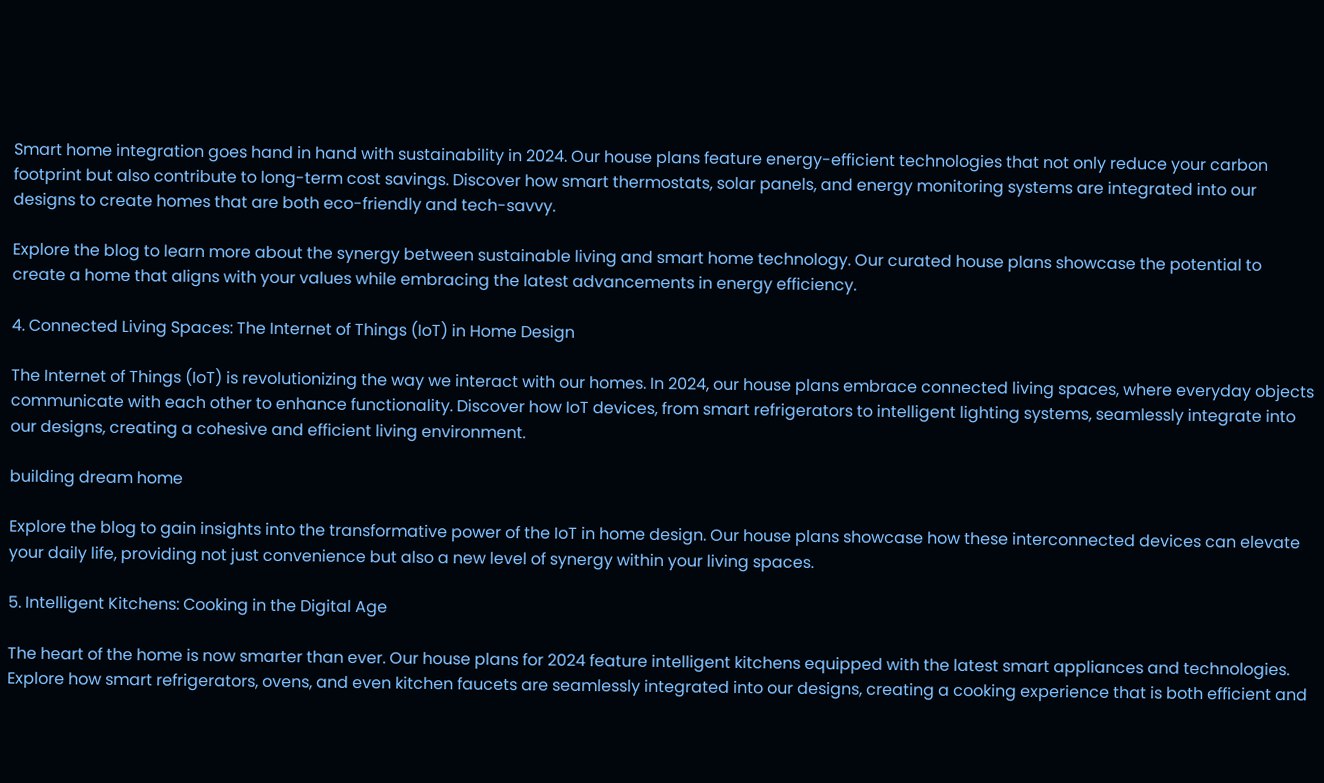Smart home integration goes hand in hand with sustainability in 2024. Our house plans feature energy-efficient technologies that not only reduce your carbon footprint but also contribute to long-term cost savings. Discover how smart thermostats, solar panels, and energy monitoring systems are integrated into our designs to create homes that are both eco-friendly and tech-savvy.

Explore the blog to learn more about the synergy between sustainable living and smart home technology. Our curated house plans showcase the potential to create a home that aligns with your values while embracing the latest advancements in energy efficiency.

4. Connected Living Spaces: The Internet of Things (IoT) in Home Design

The Internet of Things (IoT) is revolutionizing the way we interact with our homes. In 2024, our house plans embrace connected living spaces, where everyday objects communicate with each other to enhance functionality. Discover how IoT devices, from smart refrigerators to intelligent lighting systems, seamlessly integrate into our designs, creating a cohesive and efficient living environment.

building dream home

Explore the blog to gain insights into the transformative power of the IoT in home design. Our house plans showcase how these interconnected devices can elevate your daily life, providing not just convenience but also a new level of synergy within your living spaces.

5. Intelligent Kitchens: Cooking in the Digital Age

The heart of the home is now smarter than ever. Our house plans for 2024 feature intelligent kitchens equipped with the latest smart appliances and technologies. Explore how smart refrigerators, ovens, and even kitchen faucets are seamlessly integrated into our designs, creating a cooking experience that is both efficient and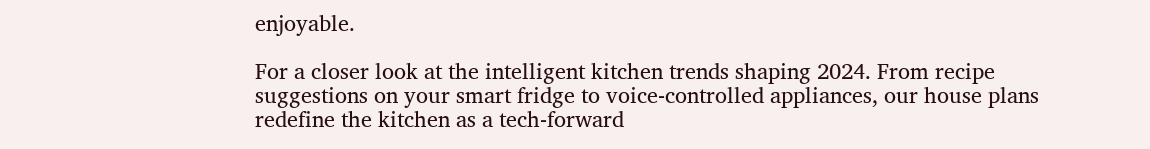enjoyable.

For a closer look at the intelligent kitchen trends shaping 2024. From recipe suggestions on your smart fridge to voice-controlled appliances, our house plans redefine the kitchen as a tech-forward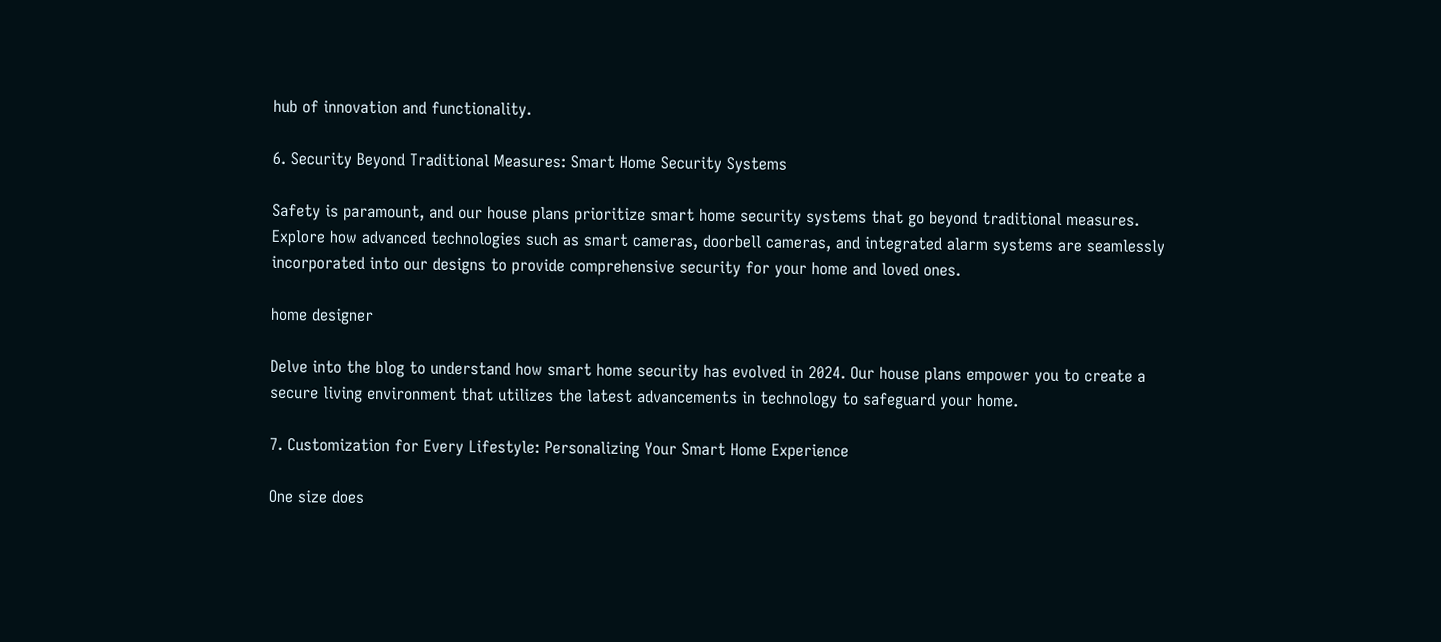hub of innovation and functionality.

6. Security Beyond Traditional Measures: Smart Home Security Systems

Safety is paramount, and our house plans prioritize smart home security systems that go beyond traditional measures. Explore how advanced technologies such as smart cameras, doorbell cameras, and integrated alarm systems are seamlessly incorporated into our designs to provide comprehensive security for your home and loved ones.

home designer

Delve into the blog to understand how smart home security has evolved in 2024. Our house plans empower you to create a secure living environment that utilizes the latest advancements in technology to safeguard your home.

7. Customization for Every Lifestyle: Personalizing Your Smart Home Experience

One size does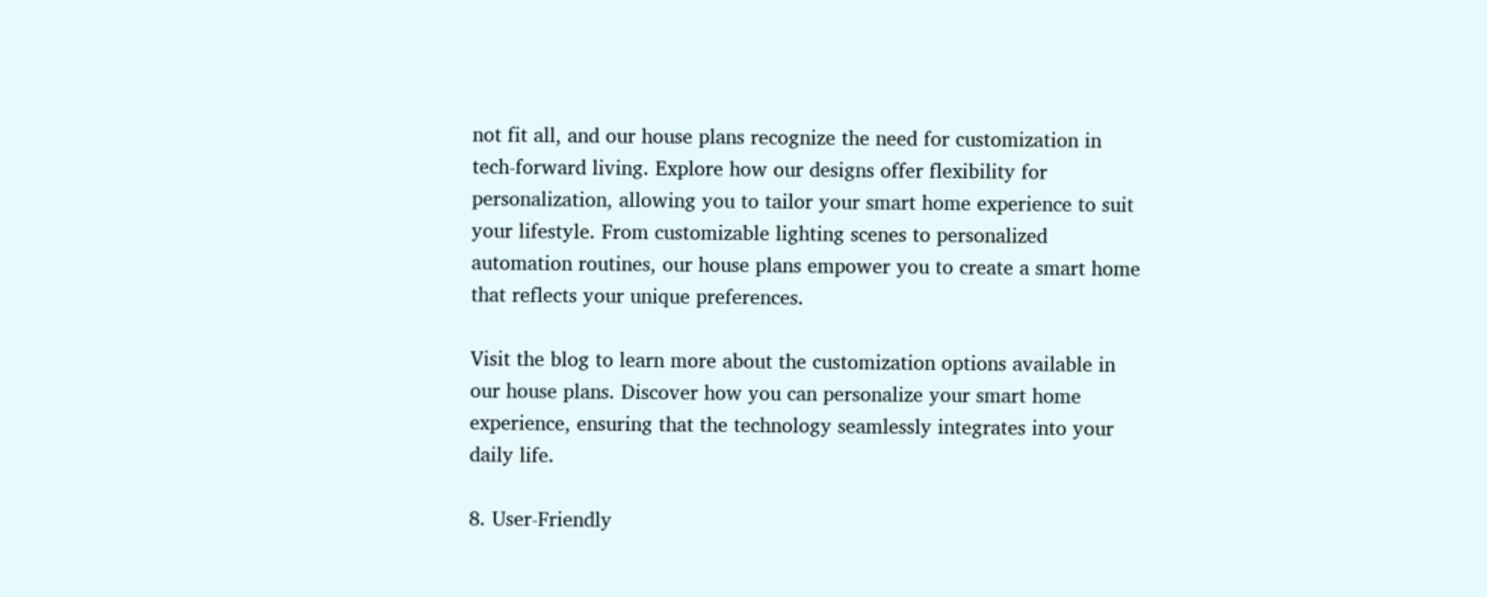not fit all, and our house plans recognize the need for customization in tech-forward living. Explore how our designs offer flexibility for personalization, allowing you to tailor your smart home experience to suit your lifestyle. From customizable lighting scenes to personalized automation routines, our house plans empower you to create a smart home that reflects your unique preferences.

Visit the blog to learn more about the customization options available in our house plans. Discover how you can personalize your smart home experience, ensuring that the technology seamlessly integrates into your daily life.

8. User-Friendly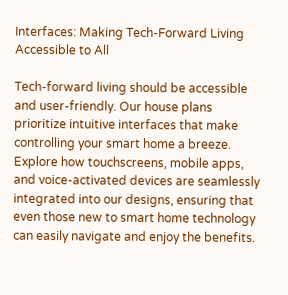Interfaces: Making Tech-Forward Living Accessible to All

Tech-forward living should be accessible and user-friendly. Our house plans prioritize intuitive interfaces that make controlling your smart home a breeze. Explore how touchscreens, mobile apps, and voice-activated devices are seamlessly integrated into our designs, ensuring that even those new to smart home technology can easily navigate and enjoy the benefits.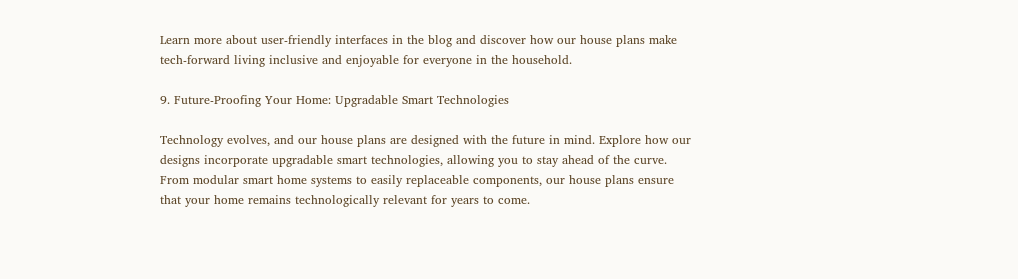Learn more about user-friendly interfaces in the blog and discover how our house plans make tech-forward living inclusive and enjoyable for everyone in the household.

9. Future-Proofing Your Home: Upgradable Smart Technologies

Technology evolves, and our house plans are designed with the future in mind. Explore how our designs incorporate upgradable smart technologies, allowing you to stay ahead of the curve. From modular smart home systems to easily replaceable components, our house plans ensure that your home remains technologically relevant for years to come.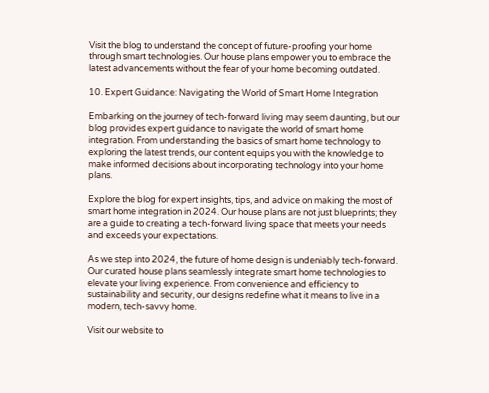Visit the blog to understand the concept of future-proofing your home through smart technologies. Our house plans empower you to embrace the latest advancements without the fear of your home becoming outdated.

10. Expert Guidance: Navigating the World of Smart Home Integration

Embarking on the journey of tech-forward living may seem daunting, but our blog provides expert guidance to navigate the world of smart home integration. From understanding the basics of smart home technology to exploring the latest trends, our content equips you with the knowledge to make informed decisions about incorporating technology into your home plans.

Explore the blog for expert insights, tips, and advice on making the most of smart home integration in 2024. Our house plans are not just blueprints; they are a guide to creating a tech-forward living space that meets your needs and exceeds your expectations.

As we step into 2024, the future of home design is undeniably tech-forward. Our curated house plans seamlessly integrate smart home technologies to elevate your living experience. From convenience and efficiency to sustainability and security, our designs redefine what it means to live in a modern, tech-savvy home.

Visit our website to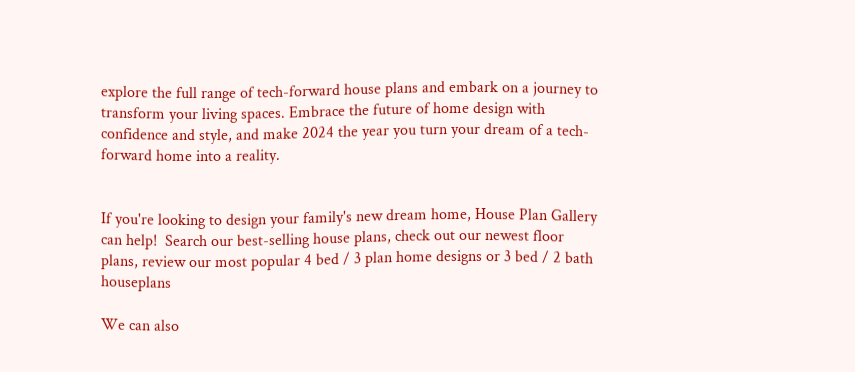explore the full range of tech-forward house plans and embark on a journey to transform your living spaces. Embrace the future of home design with confidence and style, and make 2024 the year you turn your dream of a tech-forward home into a reality.


If you're looking to design your family's new dream home, House Plan Gallery can help!  Search our best-selling house plans, check out our newest floor plans, review our most popular 4 bed / 3 plan home designs or 3 bed / 2 bath houseplans

We can also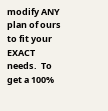modify ANY plan of ours to fit your EXACT needs.  To get a 100%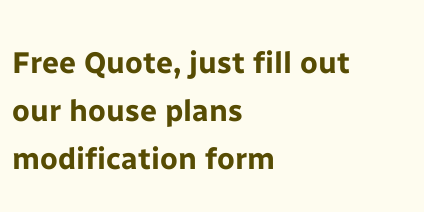Free Quote, just fill out our house plans modification form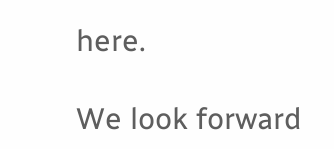here.

We look forward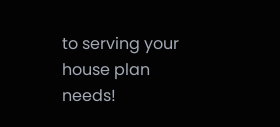to serving your house plan needs!